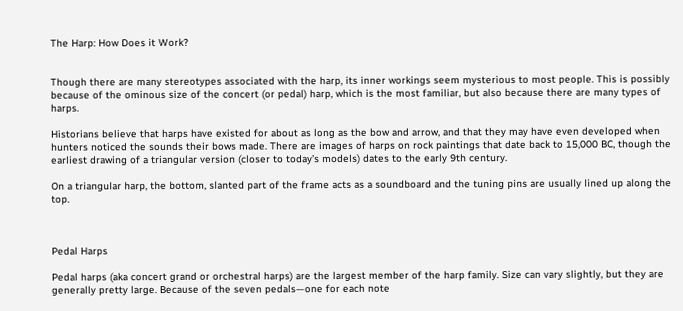The Harp: How Does it Work?


Though there are many stereotypes associated with the harp, its inner workings seem mysterious to most people. This is possibly because of the ominous size of the concert (or pedal) harp, which is the most familiar, but also because there are many types of harps.

Historians believe that harps have existed for about as long as the bow and arrow, and that they may have even developed when hunters noticed the sounds their bows made. There are images of harps on rock paintings that date back to 15,000 BC, though the earliest drawing of a triangular version (closer to today’s models) dates to the early 9th century.

On a triangular harp, the bottom, slanted part of the frame acts as a soundboard and the tuning pins are usually lined up along the top.



Pedal Harps

Pedal harps (aka concert grand or orchestral harps) are the largest member of the harp family. Size can vary slightly, but they are generally pretty large. Because of the seven pedals—one for each note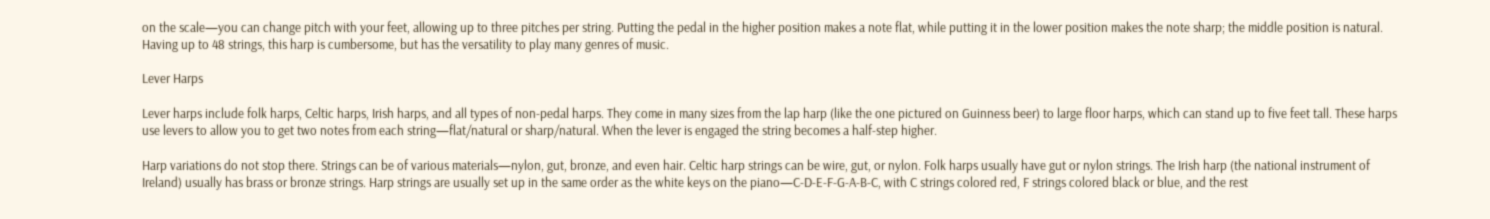on the scale—you can change pitch with your feet, allowing up to three pitches per string. Putting the pedal in the higher position makes a note flat, while putting it in the lower position makes the note sharp; the middle position is natural. Having up to 48 strings, this harp is cumbersome, but has the versatility to play many genres of music.

Lever Harps

Lever harps include folk harps, Celtic harps, Irish harps, and all types of non-pedal harps. They come in many sizes from the lap harp (like the one pictured on Guinness beer) to large floor harps, which can stand up to five feet tall. These harps use levers to allow you to get two notes from each string—flat/natural or sharp/natural. When the lever is engaged the string becomes a half-step higher.

Harp variations do not stop there. Strings can be of various materials—nylon, gut, bronze, and even hair. Celtic harp strings can be wire, gut, or nylon. Folk harps usually have gut or nylon strings. The Irish harp (the national instrument of Ireland) usually has brass or bronze strings. Harp strings are usually set up in the same order as the white keys on the piano—C-D-E-F-G-A-B-C, with C strings colored red, F strings colored black or blue, and the rest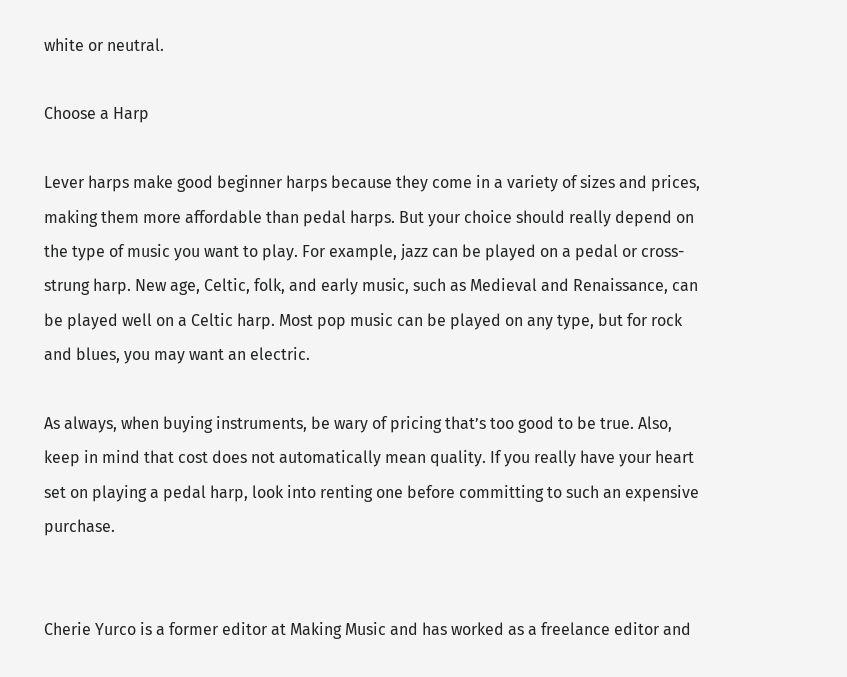white or neutral.

Choose a Harp

Lever harps make good beginner harps because they come in a variety of sizes and prices, making them more affordable than pedal harps. But your choice should really depend on the type of music you want to play. For example, jazz can be played on a pedal or cross-strung harp. New age, Celtic, folk, and early music, such as Medieval and Renaissance, can be played well on a Celtic harp. Most pop music can be played on any type, but for rock and blues, you may want an electric.

As always, when buying instruments, be wary of pricing that’s too good to be true. Also, keep in mind that cost does not automatically mean quality. If you really have your heart set on playing a pedal harp, look into renting one before committing to such an expensive purchase.


Cherie Yurco is a former editor at Making Music and has worked as a freelance editor and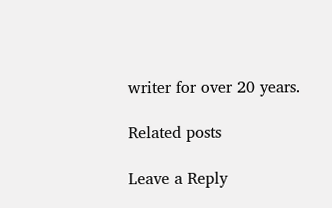writer for over 20 years.

Related posts

Leave a Reply